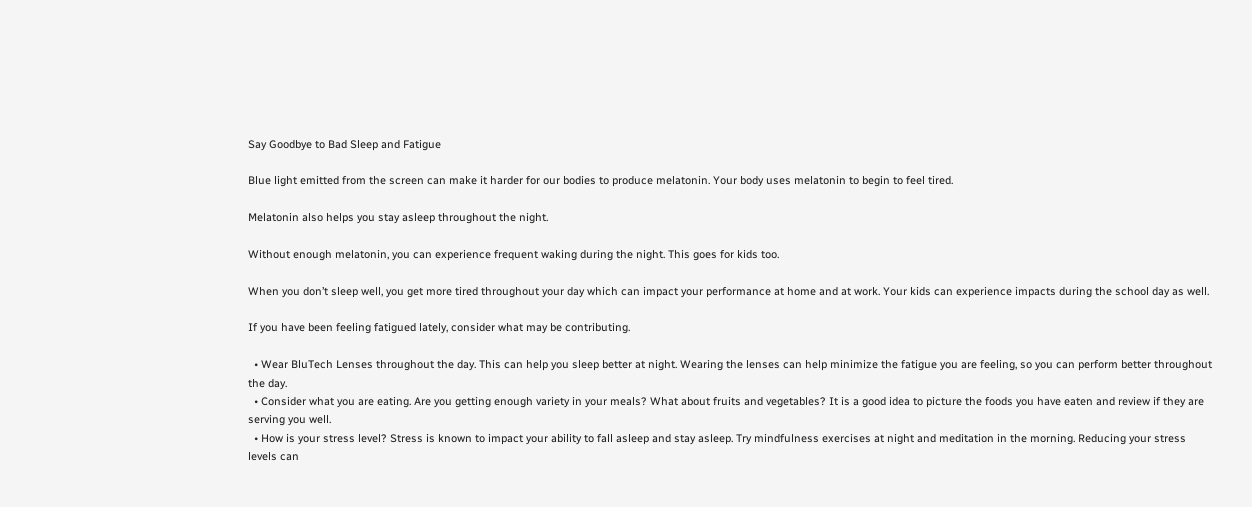Say Goodbye to Bad Sleep and Fatigue

Blue light emitted from the screen can make it harder for our bodies to produce melatonin. Your body uses melatonin to begin to feel tired.

Melatonin also helps you stay asleep throughout the night.

Without enough melatonin, you can experience frequent waking during the night. This goes for kids too.

When you don’t sleep well, you get more tired throughout your day which can impact your performance at home and at work. Your kids can experience impacts during the school day as well.

If you have been feeling fatigued lately, consider what may be contributing.

  • Wear BluTech Lenses throughout the day. This can help you sleep better at night. Wearing the lenses can help minimize the fatigue you are feeling, so you can perform better throughout the day.
  • Consider what you are eating. Are you getting enough variety in your meals? What about fruits and vegetables? It is a good idea to picture the foods you have eaten and review if they are serving you well.
  • How is your stress level? Stress is known to impact your ability to fall asleep and stay asleep. Try mindfulness exercises at night and meditation in the morning. Reducing your stress levels can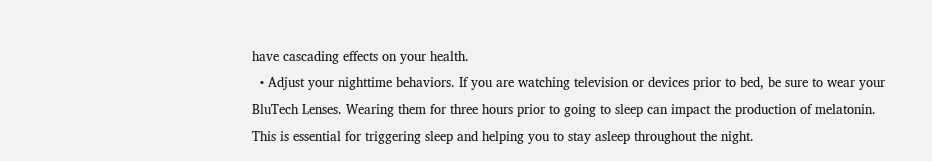have cascading effects on your health.
  • Adjust your nighttime behaviors. If you are watching television or devices prior to bed, be sure to wear your BluTech Lenses. Wearing them for three hours prior to going to sleep can impact the production of melatonin. This is essential for triggering sleep and helping you to stay asleep throughout the night.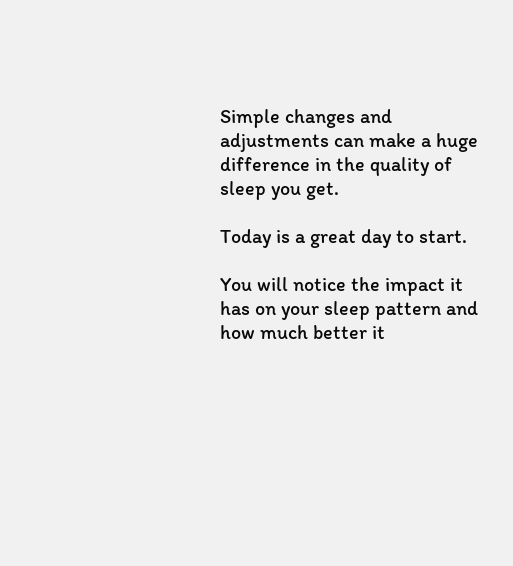Simple changes and adjustments can make a huge difference in the quality of sleep you get.

Today is a great day to start.

You will notice the impact it has on your sleep pattern and how much better it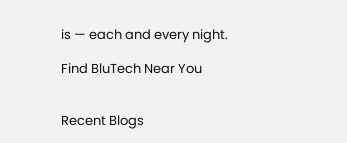is — each and every night.

Find BluTech Near You


Recent Blogs